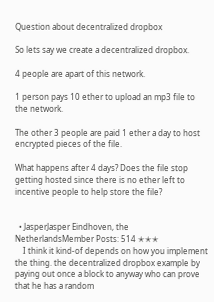Question about decentralized dropbox

So lets say we create a decentralized dropbox.

4 people are apart of this network.

1 person pays 10 ether to upload an mp3 file to the network.

The other 3 people are paid 1 ether a day to host encrypted pieces of the file.

What happens after 4 days? Does the file stop getting hosted since there is no ether left to incentive people to help store the file?


  • JasperJasper Eindhoven, the NetherlandsMember Posts: 514 ✭✭✭
    I think it kind-of depends on how you implement the thing. the decentralized dropbox example by paying out once a block to anyway who can prove that he has a random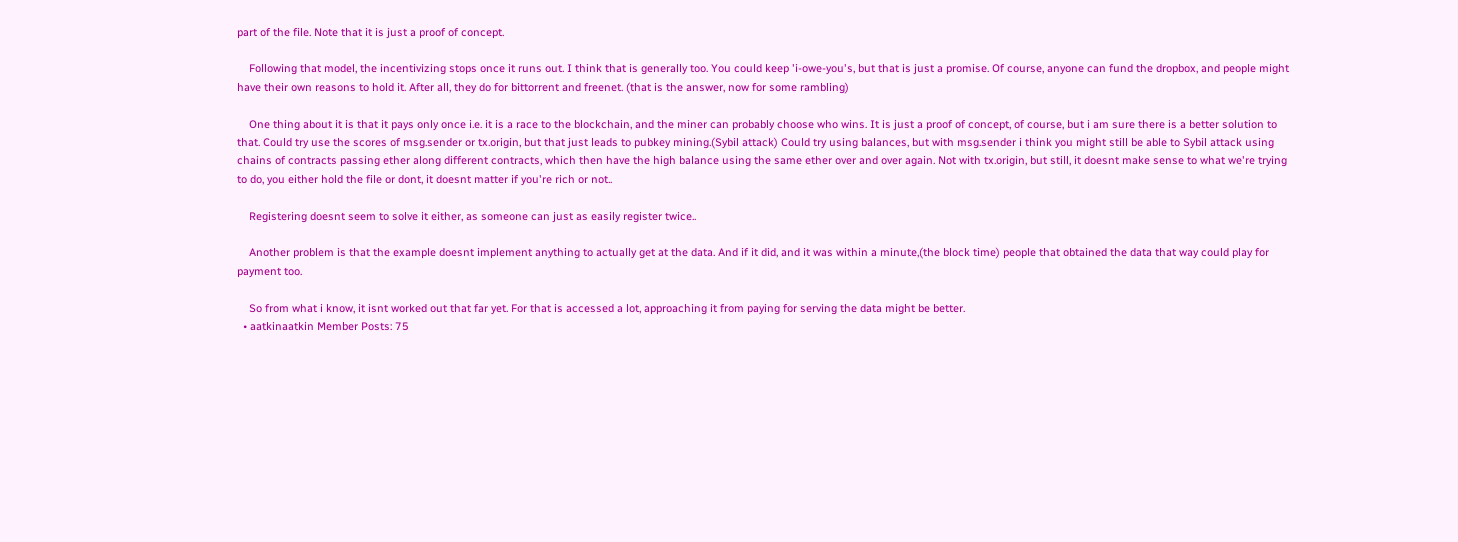part of the file. Note that it is just a proof of concept.

    Following that model, the incentivizing stops once it runs out. I think that is generally too. You could keep 'i-owe-you's, but that is just a promise. Of course, anyone can fund the dropbox, and people might have their own reasons to hold it. After all, they do for bittorrent and freenet. (that is the answer, now for some rambling)

    One thing about it is that it pays only once i.e. it is a race to the blockchain, and the miner can probably choose who wins. It is just a proof of concept, of course, but i am sure there is a better solution to that. Could try use the scores of msg.sender or tx.origin, but that just leads to pubkey mining.(Sybil attack) Could try using balances, but with msg.sender i think you might still be able to Sybil attack using chains of contracts passing ether along different contracts, which then have the high balance using the same ether over and over again. Not with tx.origin, but still, it doesnt make sense to what we're trying to do, you either hold the file or dont, it doesnt matter if you're rich or not..

    Registering doesnt seem to solve it either, as someone can just as easily register twice..

    Another problem is that the example doesnt implement anything to actually get at the data. And if it did, and it was within a minute,(the block time) people that obtained the data that way could play for payment too.

    So from what i know, it isnt worked out that far yet. For that is accessed a lot, approaching it from paying for serving the data might be better.
  • aatkinaatkin Member Posts: 75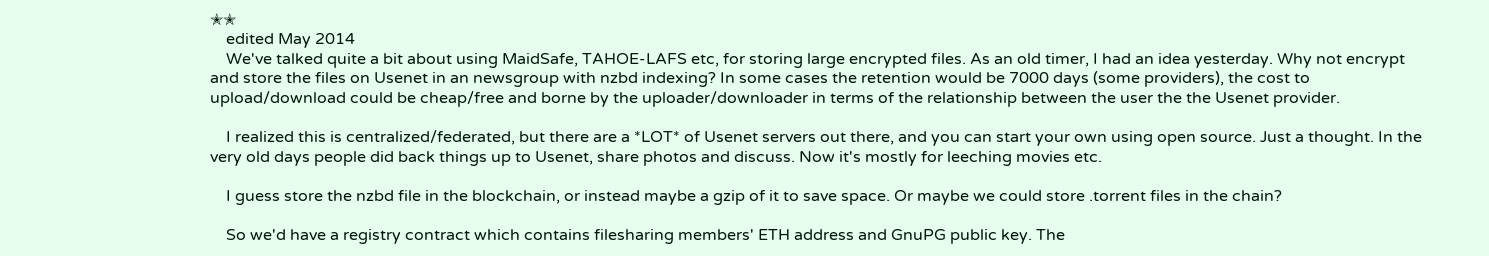✭✭
    edited May 2014
    We've talked quite a bit about using MaidSafe, TAHOE-LAFS etc, for storing large encrypted files. As an old timer, I had an idea yesterday. Why not encrypt and store the files on Usenet in an newsgroup with nzbd indexing? In some cases the retention would be 7000 days (some providers), the cost to upload/download could be cheap/free and borne by the uploader/downloader in terms of the relationship between the user the the Usenet provider.

    I realized this is centralized/federated, but there are a *LOT* of Usenet servers out there, and you can start your own using open source. Just a thought. In the very old days people did back things up to Usenet, share photos and discuss. Now it's mostly for leeching movies etc.

    I guess store the nzbd file in the blockchain, or instead maybe a gzip of it to save space. Or maybe we could store .torrent files in the chain?

    So we'd have a registry contract which contains filesharing members' ETH address and GnuPG public key. The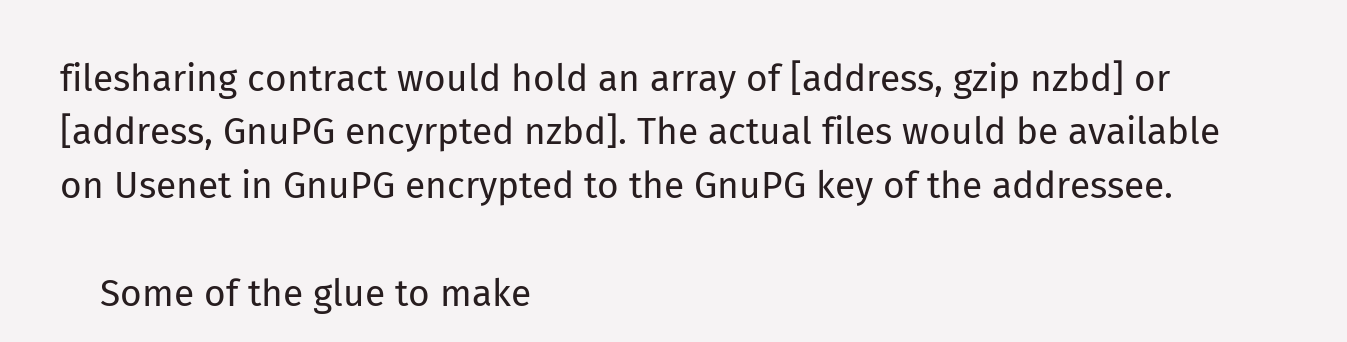filesharing contract would hold an array of [address, gzip nzbd] or [address, GnuPG encyrpted nzbd]. The actual files would be available on Usenet in GnuPG encrypted to the GnuPG key of the addressee.

    Some of the glue to make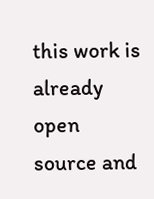this work is already open source and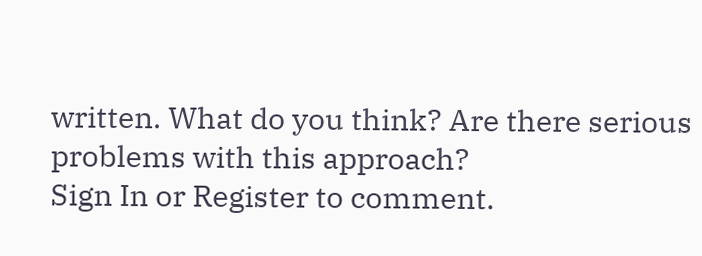written. What do you think? Are there serious problems with this approach?
Sign In or Register to comment.